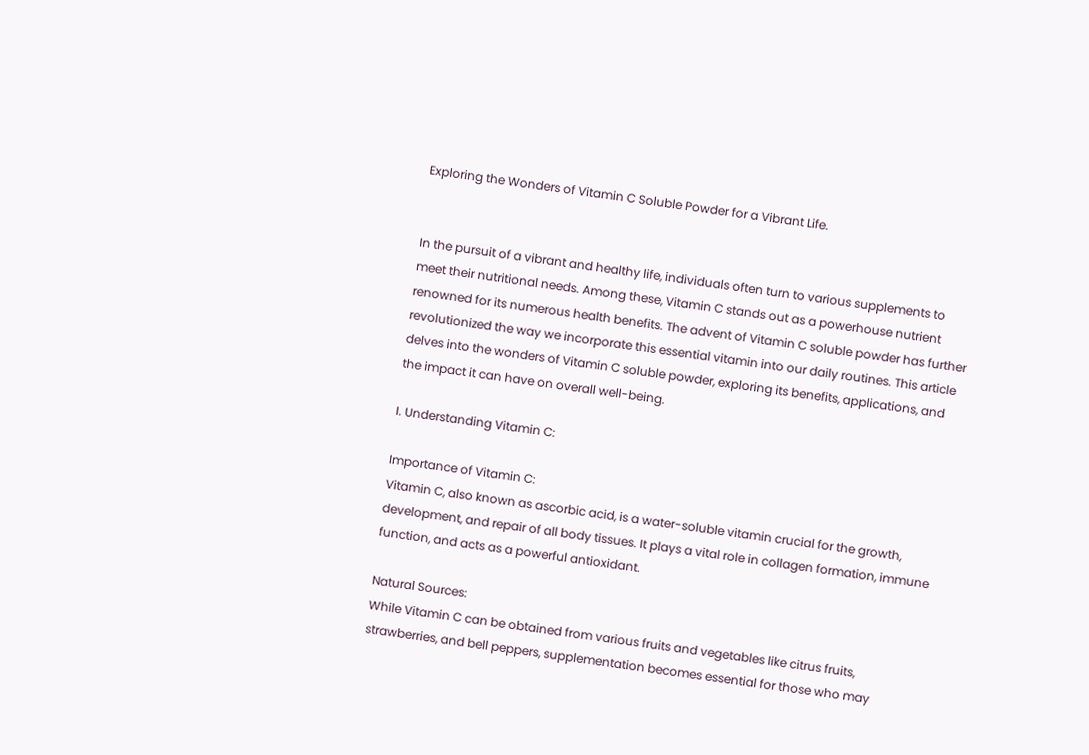Exploring the Wonders of Vitamin C Soluble Powder for a Vibrant Life.


In the pursuit of a vibrant and healthy life, individuals often turn to various supplements to meet their nutritional needs. Among these, Vitamin C stands out as a powerhouse nutrient renowned for its numerous health benefits. The advent of Vitamin C soluble powder has further revolutionized the way we incorporate this essential vitamin into our daily routines. This article delves into the wonders of Vitamin C soluble powder, exploring its benefits, applications, and the impact it can have on overall well-being.

I. Understanding Vitamin C:

Importance of Vitamin C:
Vitamin C, also known as ascorbic acid, is a water-soluble vitamin crucial for the growth, development, and repair of all body tissues. It plays a vital role in collagen formation, immune function, and acts as a powerful antioxidant.

Natural Sources:
While Vitamin C can be obtained from various fruits and vegetables like citrus fruits, strawberries, and bell peppers, supplementation becomes essential for those who may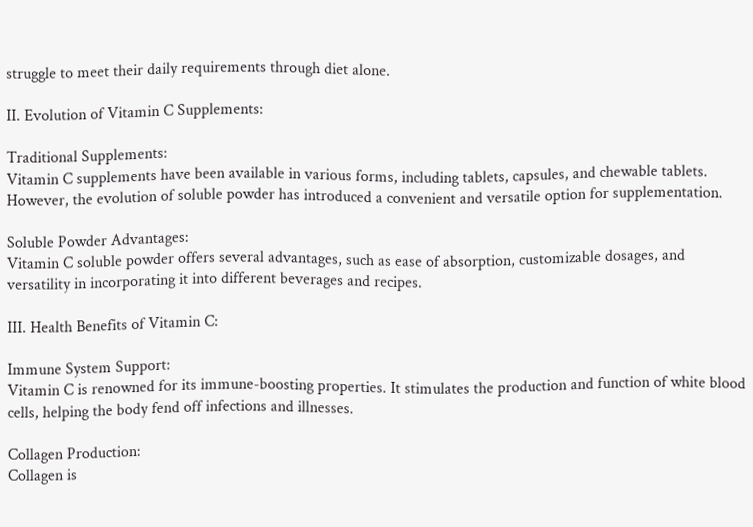struggle to meet their daily requirements through diet alone.

II. Evolution of Vitamin C Supplements:

Traditional Supplements:
Vitamin C supplements have been available in various forms, including tablets, capsules, and chewable tablets. However, the evolution of soluble powder has introduced a convenient and versatile option for supplementation.

Soluble Powder Advantages:
Vitamin C soluble powder offers several advantages, such as ease of absorption, customizable dosages, and versatility in incorporating it into different beverages and recipes.

III. Health Benefits of Vitamin C:

Immune System Support:
Vitamin C is renowned for its immune-boosting properties. It stimulates the production and function of white blood cells, helping the body fend off infections and illnesses.

Collagen Production:
Collagen is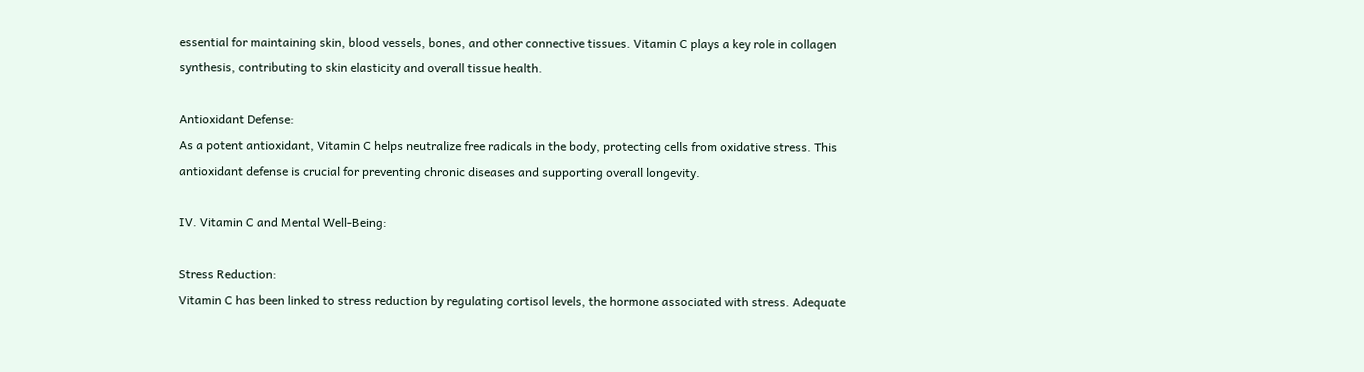essential for maintaining skin, blood vessels, bones, and other connective tissues. Vitamin C plays a key role in collagen synthesis, contributing to skin elasticity and overall tissue health.

Antioxidant Defense:
As a potent antioxidant, Vitamin C helps neutralize free radicals in the body, protecting cells from oxidative stress. This antioxidant defense is crucial for preventing chronic diseases and supporting overall longevity.

IV. Vitamin C and Mental Well-Being:

Stress Reduction:
Vitamin C has been linked to stress reduction by regulating cortisol levels, the hormone associated with stress. Adequate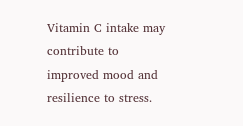Vitamin C intake may contribute to improved mood and resilience to stress.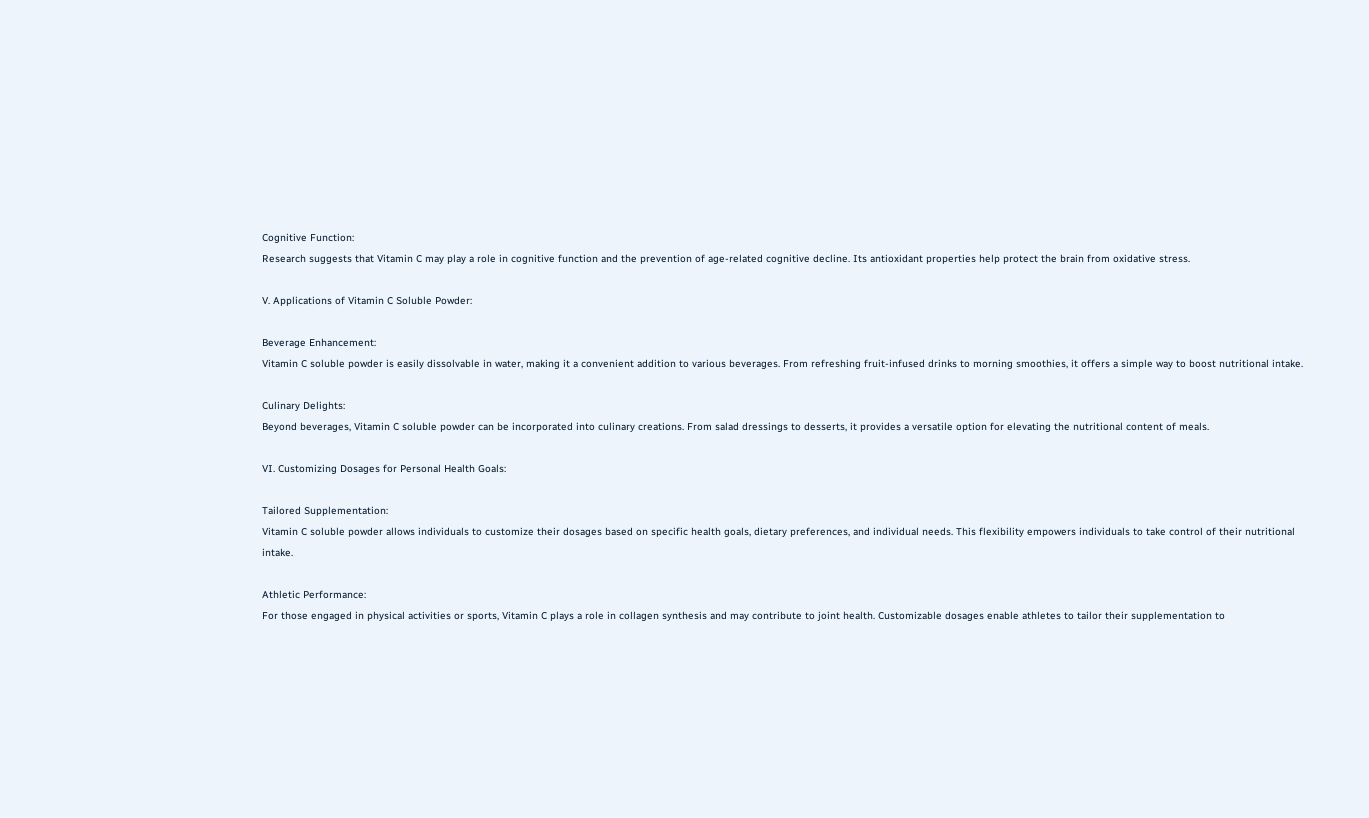Cognitive Function:
Research suggests that Vitamin C may play a role in cognitive function and the prevention of age-related cognitive decline. Its antioxidant properties help protect the brain from oxidative stress.

V. Applications of Vitamin C Soluble Powder:

Beverage Enhancement:
Vitamin C soluble powder is easily dissolvable in water, making it a convenient addition to various beverages. From refreshing fruit-infused drinks to morning smoothies, it offers a simple way to boost nutritional intake.

Culinary Delights:
Beyond beverages, Vitamin C soluble powder can be incorporated into culinary creations. From salad dressings to desserts, it provides a versatile option for elevating the nutritional content of meals.

VI. Customizing Dosages for Personal Health Goals:

Tailored Supplementation:
Vitamin C soluble powder allows individuals to customize their dosages based on specific health goals, dietary preferences, and individual needs. This flexibility empowers individuals to take control of their nutritional intake.

Athletic Performance:
For those engaged in physical activities or sports, Vitamin C plays a role in collagen synthesis and may contribute to joint health. Customizable dosages enable athletes to tailor their supplementation to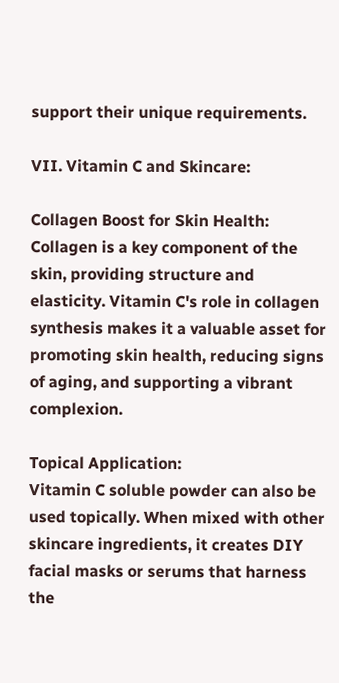support their unique requirements.

VII. Vitamin C and Skincare:

Collagen Boost for Skin Health:
Collagen is a key component of the skin, providing structure and elasticity. Vitamin C's role in collagen synthesis makes it a valuable asset for promoting skin health, reducing signs of aging, and supporting a vibrant complexion.

Topical Application:
Vitamin C soluble powder can also be used topically. When mixed with other skincare ingredients, it creates DIY facial masks or serums that harness the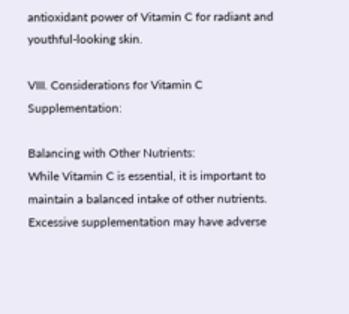antioxidant power of Vitamin C for radiant and youthful-looking skin.

VIII. Considerations for Vitamin C Supplementation:

Balancing with Other Nutrients:
While Vitamin C is essential, it is important to maintain a balanced intake of other nutrients. Excessive supplementation may have adverse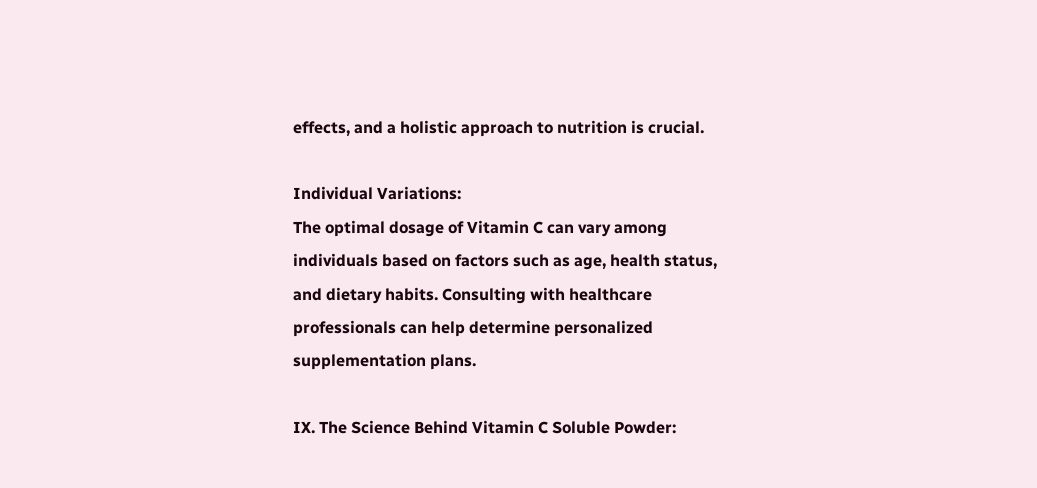effects, and a holistic approach to nutrition is crucial.

Individual Variations:
The optimal dosage of Vitamin C can vary among individuals based on factors such as age, health status, and dietary habits. Consulting with healthcare professionals can help determine personalized supplementation plans.

IX. The Science Behind Vitamin C Soluble Powder: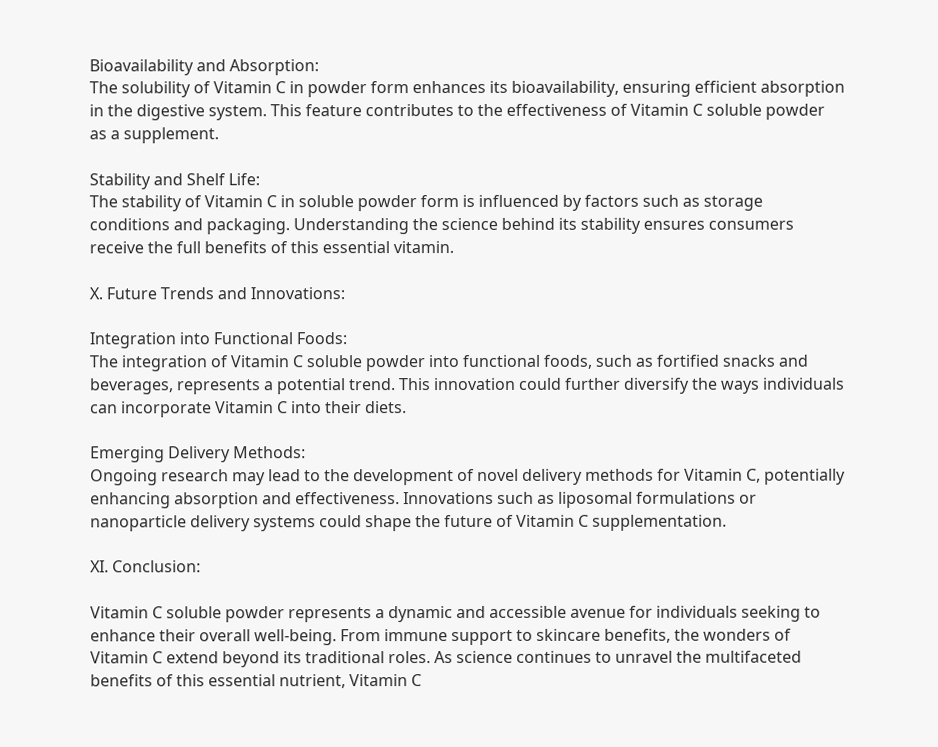Bioavailability and Absorption:
The solubility of Vitamin C in powder form enhances its bioavailability, ensuring efficient absorption in the digestive system. This feature contributes to the effectiveness of Vitamin C soluble powder as a supplement.

Stability and Shelf Life:
The stability of Vitamin C in soluble powder form is influenced by factors such as storage conditions and packaging. Understanding the science behind its stability ensures consumers receive the full benefits of this essential vitamin.

X. Future Trends and Innovations:

Integration into Functional Foods:
The integration of Vitamin C soluble powder into functional foods, such as fortified snacks and beverages, represents a potential trend. This innovation could further diversify the ways individuals can incorporate Vitamin C into their diets.

Emerging Delivery Methods:
Ongoing research may lead to the development of novel delivery methods for Vitamin C, potentially enhancing absorption and effectiveness. Innovations such as liposomal formulations or nanoparticle delivery systems could shape the future of Vitamin C supplementation.

XI. Conclusion:

Vitamin C soluble powder represents a dynamic and accessible avenue for individuals seeking to enhance their overall well-being. From immune support to skincare benefits, the wonders of Vitamin C extend beyond its traditional roles. As science continues to unravel the multifaceted benefits of this essential nutrient, Vitamin C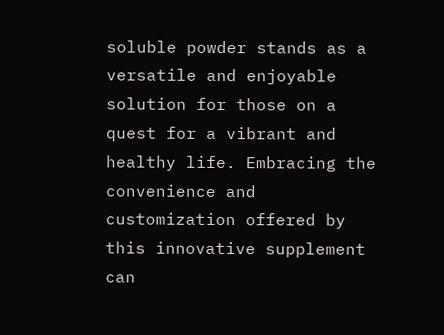soluble powder stands as a versatile and enjoyable solution for those on a quest for a vibrant and healthy life. Embracing the convenience and customization offered by this innovative supplement can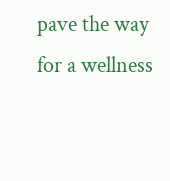pave the way for a wellness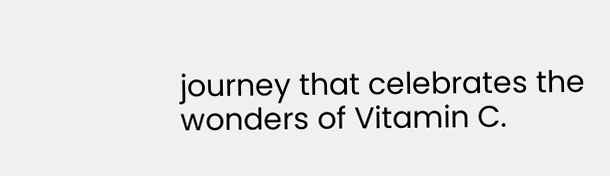journey that celebrates the wonders of Vitamin C.